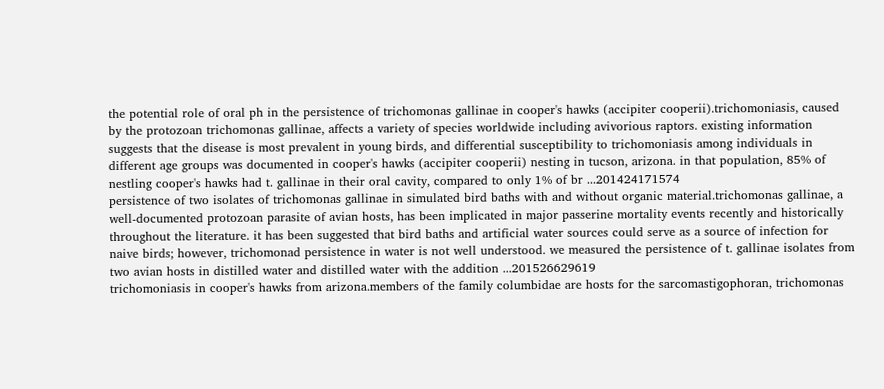the potential role of oral ph in the persistence of trichomonas gallinae in cooper's hawks (accipiter cooperii).trichomoniasis, caused by the protozoan trichomonas gallinae, affects a variety of species worldwide including avivorious raptors. existing information suggests that the disease is most prevalent in young birds, and differential susceptibility to trichomoniasis among individuals in different age groups was documented in cooper's hawks (accipiter cooperii) nesting in tucson, arizona. in that population, 85% of nestling cooper's hawks had t. gallinae in their oral cavity, compared to only 1% of br ...201424171574
persistence of two isolates of trichomonas gallinae in simulated bird baths with and without organic material.trichomonas gallinae, a well-documented protozoan parasite of avian hosts, has been implicated in major passerine mortality events recently and historically throughout the literature. it has been suggested that bird baths and artificial water sources could serve as a source of infection for naive birds; however, trichomonad persistence in water is not well understood. we measured the persistence of t. gallinae isolates from two avian hosts in distilled water and distilled water with the addition ...201526629619
trichomoniasis in cooper's hawks from arizona.members of the family columbidae are hosts for the sarcomastigophoran, trichomonas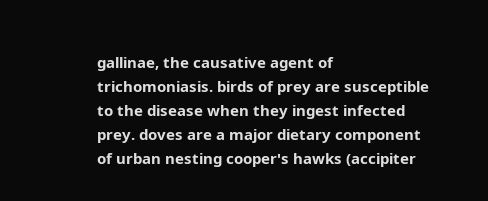gallinae, the causative agent of trichomoniasis. birds of prey are susceptible to the disease when they ingest infected prey. doves are a major dietary component of urban nesting cooper's hawks (accipiter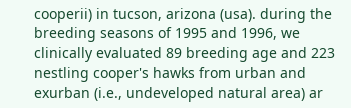cooperii) in tucson, arizona (usa). during the breeding seasons of 1995 and 1996, we clinically evaluated 89 breeding age and 223 nestling cooper's hawks from urban and exurban (i.e., undeveloped natural area) ar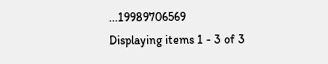...19989706569
Displaying items 1 - 3 of 3